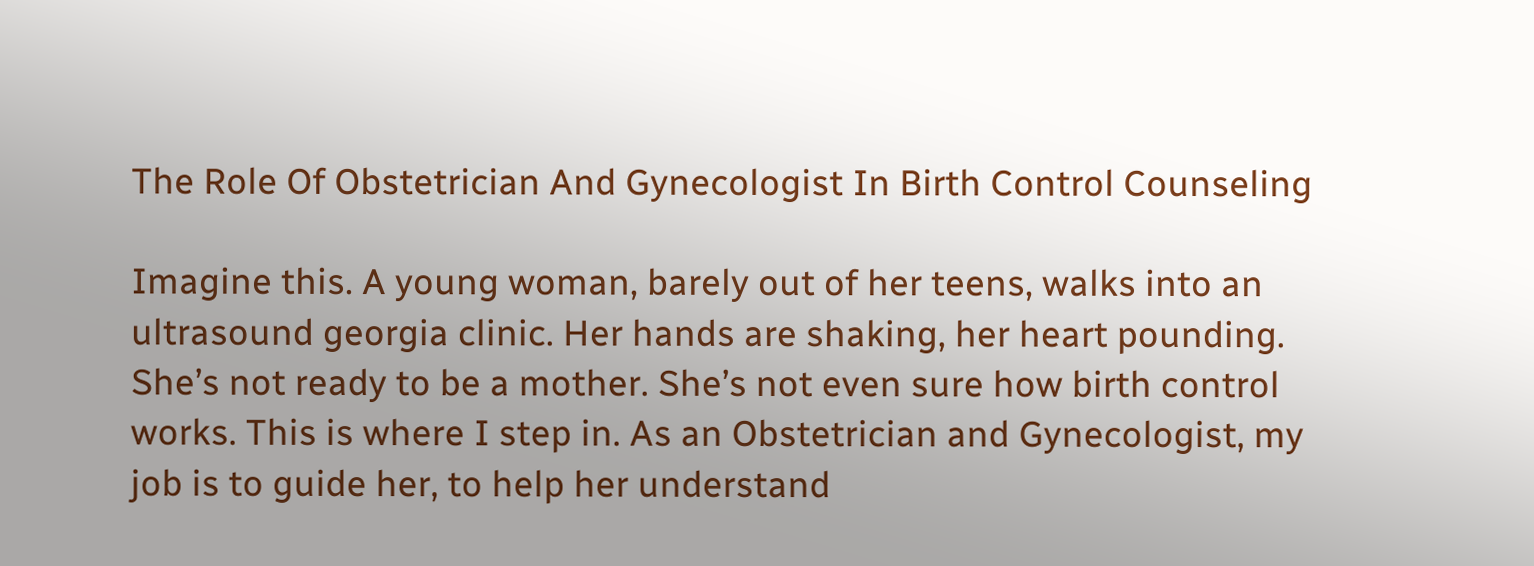The Role Of Obstetrician And Gynecologist In Birth Control Counseling

Imagine this. A young woman, barely out of her teens, walks into an ultrasound georgia clinic. Her hands are shaking, her heart pounding. She’s not ready to be a mother. She’s not even sure how birth control works. This is where I step in. As an Obstetrician and Gynecologist, my job is to guide her, to help her understand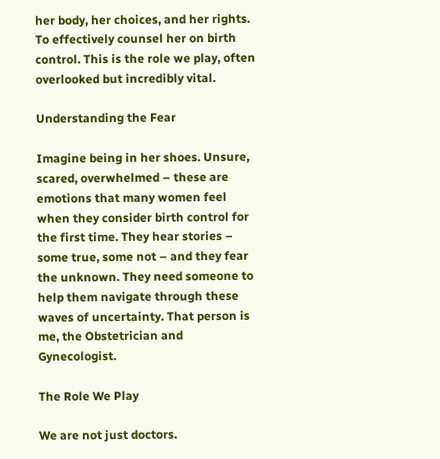her body, her choices, and her rights. To effectively counsel her on birth control. This is the role we play, often overlooked but incredibly vital.

Understanding the Fear

Imagine being in her shoes. Unsure, scared, overwhelmed – these are emotions that many women feel when they consider birth control for the first time. They hear stories – some true, some not – and they fear the unknown. They need someone to help them navigate through these waves of uncertainty. That person is me, the Obstetrician and Gynecologist.

The Role We Play

We are not just doctors.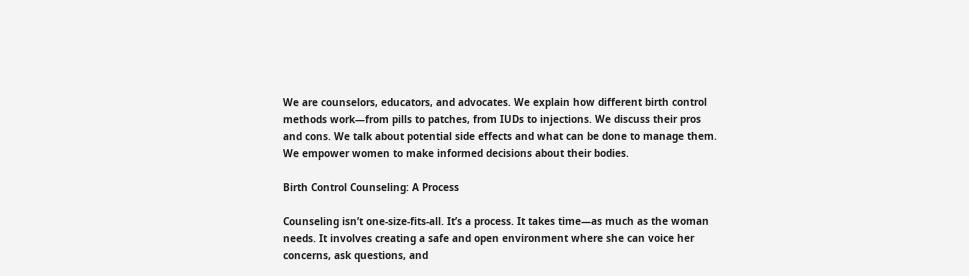We are counselors, educators, and advocates. We explain how different birth control methods work—from pills to patches, from IUDs to injections. We discuss their pros and cons. We talk about potential side effects and what can be done to manage them. We empower women to make informed decisions about their bodies.

Birth Control Counseling: A Process

Counseling isn’t one-size-fits-all. It’s a process. It takes time—as much as the woman needs. It involves creating a safe and open environment where she can voice her concerns, ask questions, and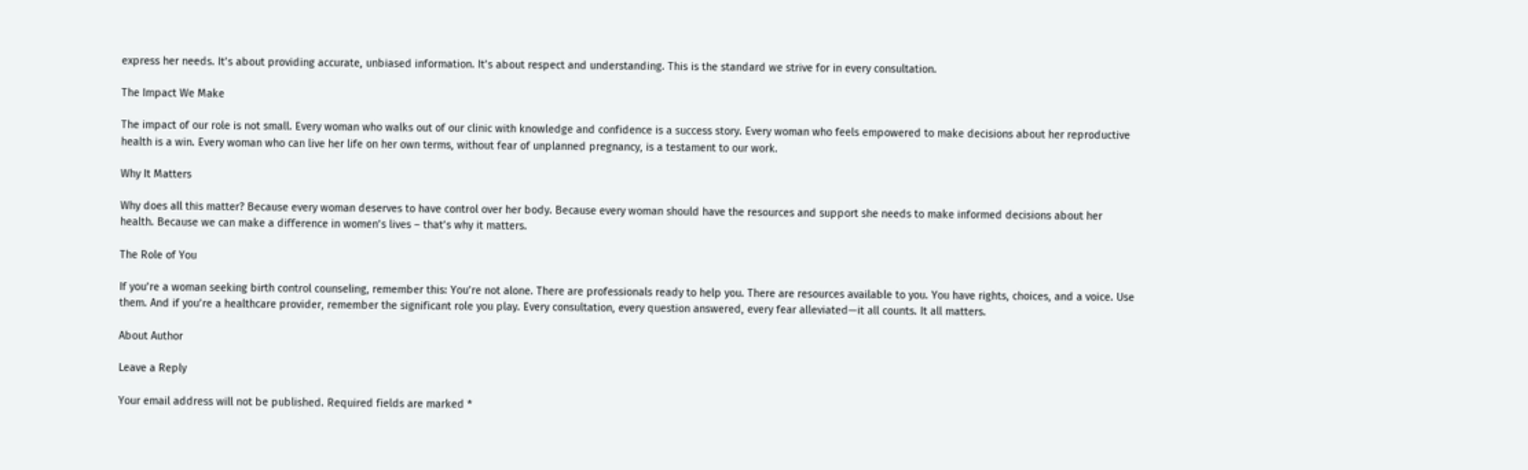express her needs. It’s about providing accurate, unbiased information. It’s about respect and understanding. This is the standard we strive for in every consultation.

The Impact We Make

The impact of our role is not small. Every woman who walks out of our clinic with knowledge and confidence is a success story. Every woman who feels empowered to make decisions about her reproductive health is a win. Every woman who can live her life on her own terms, without fear of unplanned pregnancy, is a testament to our work.

Why It Matters

Why does all this matter? Because every woman deserves to have control over her body. Because every woman should have the resources and support she needs to make informed decisions about her health. Because we can make a difference in women’s lives – that’s why it matters.

The Role of You

If you’re a woman seeking birth control counseling, remember this: You’re not alone. There are professionals ready to help you. There are resources available to you. You have rights, choices, and a voice. Use them. And if you’re a healthcare provider, remember the significant role you play. Every consultation, every question answered, every fear alleviated—it all counts. It all matters.

About Author

Leave a Reply

Your email address will not be published. Required fields are marked *